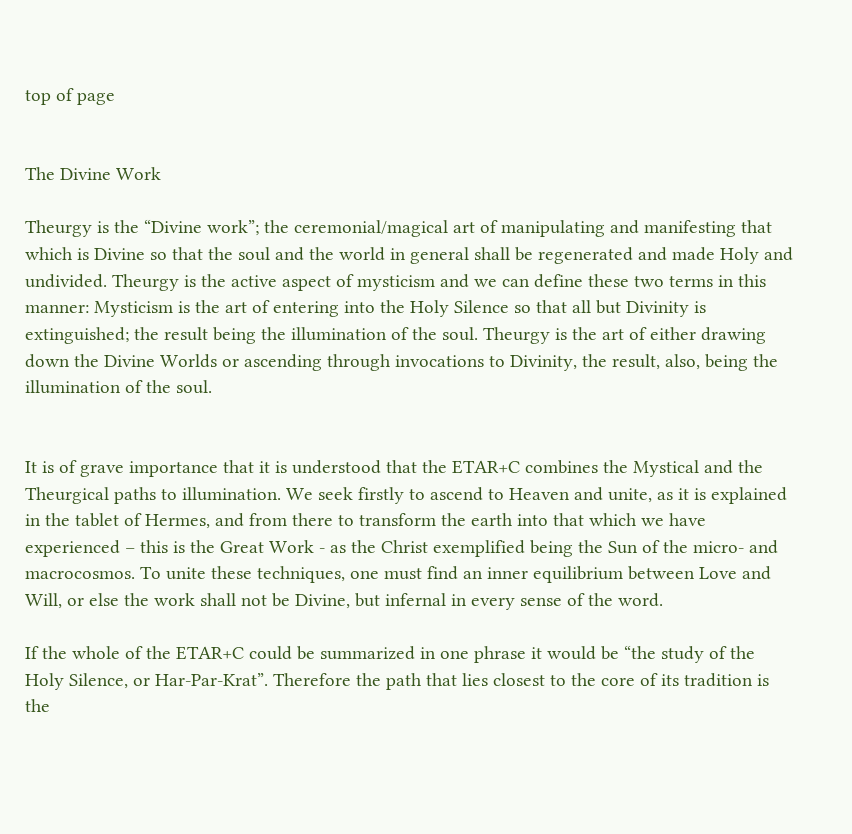top of page


The Divine Work

Theurgy is the “Divine work”; the ceremonial/magical art of manipulating and manifesting that which is Divine so that the soul and the world in general shall be regenerated and made Holy and undivided. Theurgy is the active aspect of mysticism and we can define these two terms in this manner: Mysticism is the art of entering into the Holy Silence so that all but Divinity is extinguished; the result being the illumination of the soul. Theurgy is the art of either drawing down the Divine Worlds or ascending through invocations to Divinity, the result, also, being the illumination of the soul.


It is of grave importance that it is understood that the ETAR+C combines the Mystical and the Theurgical paths to illumination. We seek firstly to ascend to Heaven and unite, as it is explained in the tablet of Hermes, and from there to transform the earth into that which we have experienced – this is the Great Work - as the Christ exemplified being the Sun of the micro- and macrocosmos. To unite these techniques, one must find an inner equilibrium between Love and Will, or else the work shall not be Divine, but infernal in every sense of the word.

If the whole of the ETAR+C could be summarized in one phrase it would be “the study of the Holy Silence, or Har-Par-Krat”. Therefore the path that lies closest to the core of its tradition is the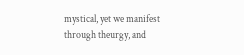mystical, yet we manifest through theurgy, and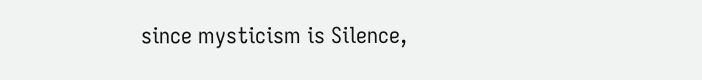since mysticism is Silence,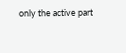only the active part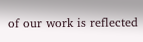of our work is reflected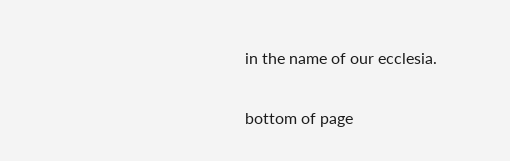in the name of our ecclesia.

bottom of page